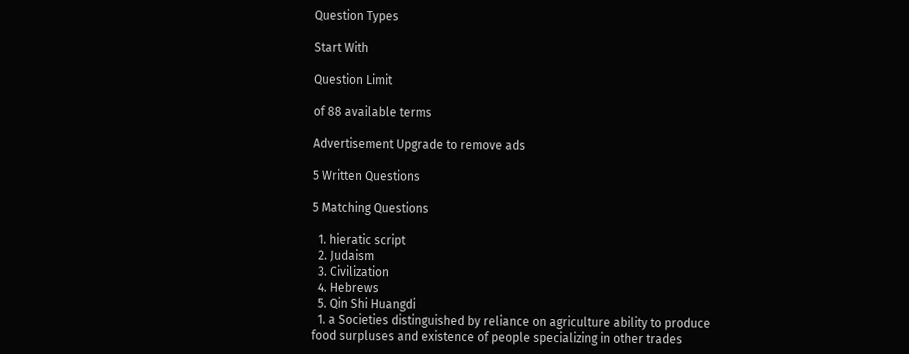Question Types

Start With

Question Limit

of 88 available terms

Advertisement Upgrade to remove ads

5 Written Questions

5 Matching Questions

  1. hieratic script
  2. Judaism
  3. Civilization
  4. Hebrews
  5. Qin Shi Huangdi
  1. a Societies distinguished by reliance on agriculture ability to produce food surpluses and existence of people specializing in other trades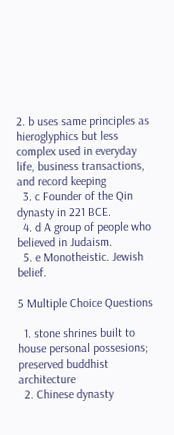2. b uses same principles as hieroglyphics but less complex used in everyday life, business transactions, and record keeping
  3. c Founder of the Qin dynasty in 221 BCE.
  4. d A group of people who believed in Judaism.
  5. e Monotheistic. Jewish belief.

5 Multiple Choice Questions

  1. stone shrines built to house personal possesions; preserved buddhist architecture
  2. Chinese dynasty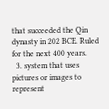that succeeded the Qin dynasty in 202 BCE. Ruled for the next 400 years.
  3. system that uses pictures or images to represent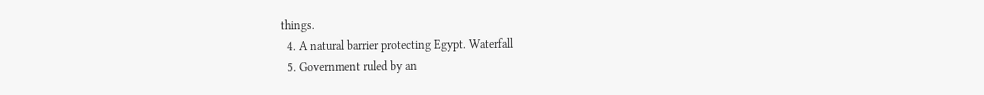things.
  4. A natural barrier protecting Egypt. Waterfall
  5. Government ruled by an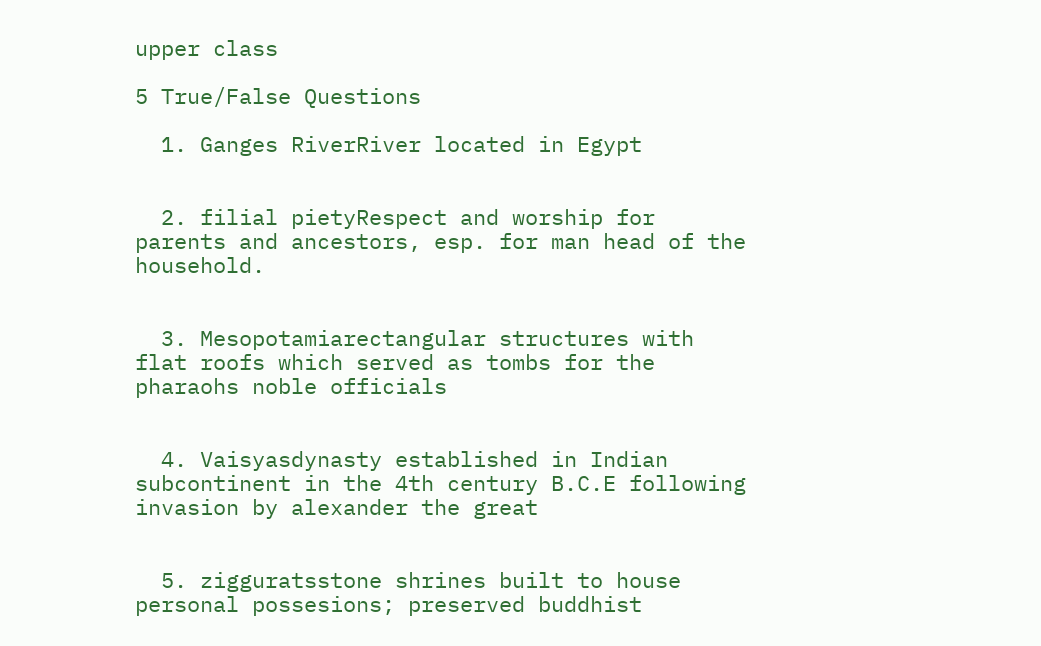upper class

5 True/False Questions

  1. Ganges RiverRiver located in Egypt


  2. filial pietyRespect and worship for parents and ancestors, esp. for man head of the household.


  3. Mesopotamiarectangular structures with flat roofs which served as tombs for the pharaohs noble officials


  4. Vaisyasdynasty established in Indian subcontinent in the 4th century B.C.E following invasion by alexander the great


  5. zigguratsstone shrines built to house personal possesions; preserved buddhist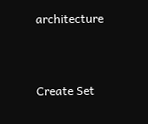architecture


Create Set